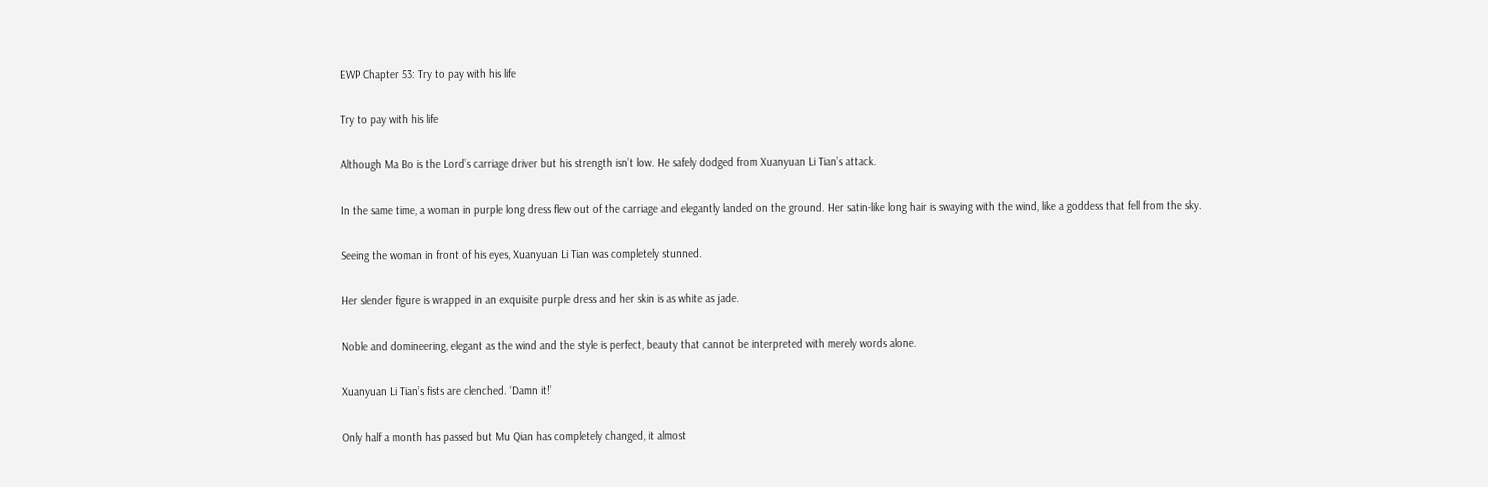EWP Chapter 53: Try to pay with his life

Try to pay with his life

Although Ma Bo is the Lord’s carriage driver but his strength isn’t low. He safely dodged from Xuanyuan Li Tian’s attack.

In the same time, a woman in purple long dress flew out of the carriage and elegantly landed on the ground. Her satin-like long hair is swaying with the wind, like a goddess that fell from the sky.

Seeing the woman in front of his eyes, Xuanyuan Li Tian was completely stunned.

Her slender figure is wrapped in an exquisite purple dress and her skin is as white as jade.

Noble and domineering, elegant as the wind and the style is perfect, beauty that cannot be interpreted with merely words alone.

Xuanyuan Li Tian’s fists are clenched. ‘Damn it!’

Only half a month has passed but Mu Qian has completely changed, it almost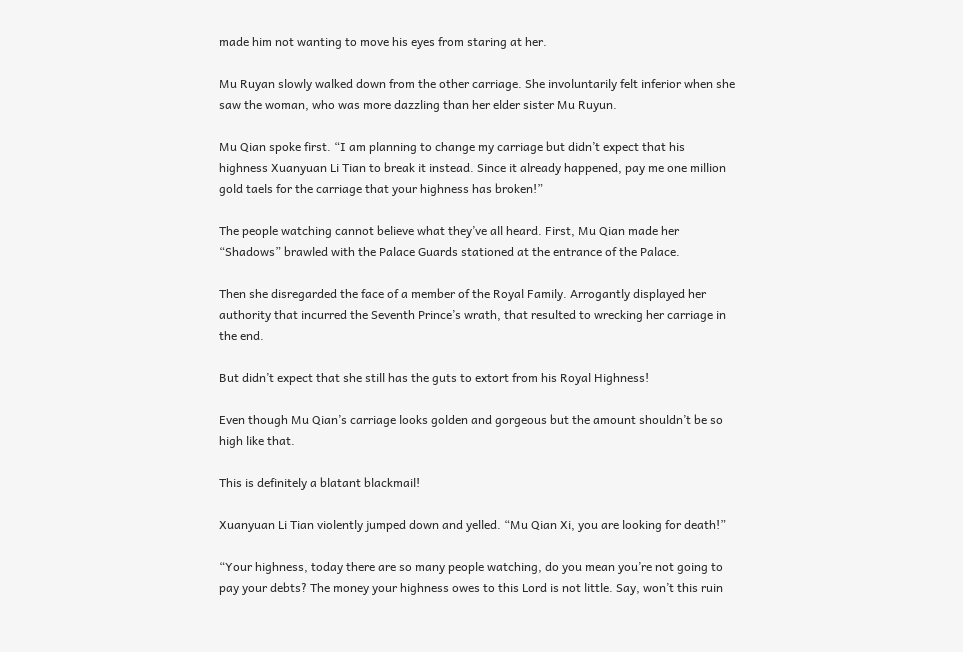made him not wanting to move his eyes from staring at her.

Mu Ruyan slowly walked down from the other carriage. She involuntarily felt inferior when she saw the woman, who was more dazzling than her elder sister Mu Ruyun.

Mu Qian spoke first. “I am planning to change my carriage but didn’t expect that his highness Xuanyuan Li Tian to break it instead. Since it already happened, pay me one million gold taels for the carriage that your highness has broken!”

The people watching cannot believe what they’ve all heard. First, Mu Qian made her “Shadows” brawled with the Palace Guards stationed at the entrance of the Palace.

Then she disregarded the face of a member of the Royal Family. Arrogantly displayed her authority that incurred the Seventh Prince’s wrath, that resulted to wrecking her carriage in the end.

But didn’t expect that she still has the guts to extort from his Royal Highness!

Even though Mu Qian’s carriage looks golden and gorgeous but the amount shouldn’t be so high like that.

This is definitely a blatant blackmail!

Xuanyuan Li Tian violently jumped down and yelled. “Mu Qian Xi, you are looking for death!”

“Your highness, today there are so many people watching, do you mean you’re not going to pay your debts? The money your highness owes to this Lord is not little. Say, won’t this ruin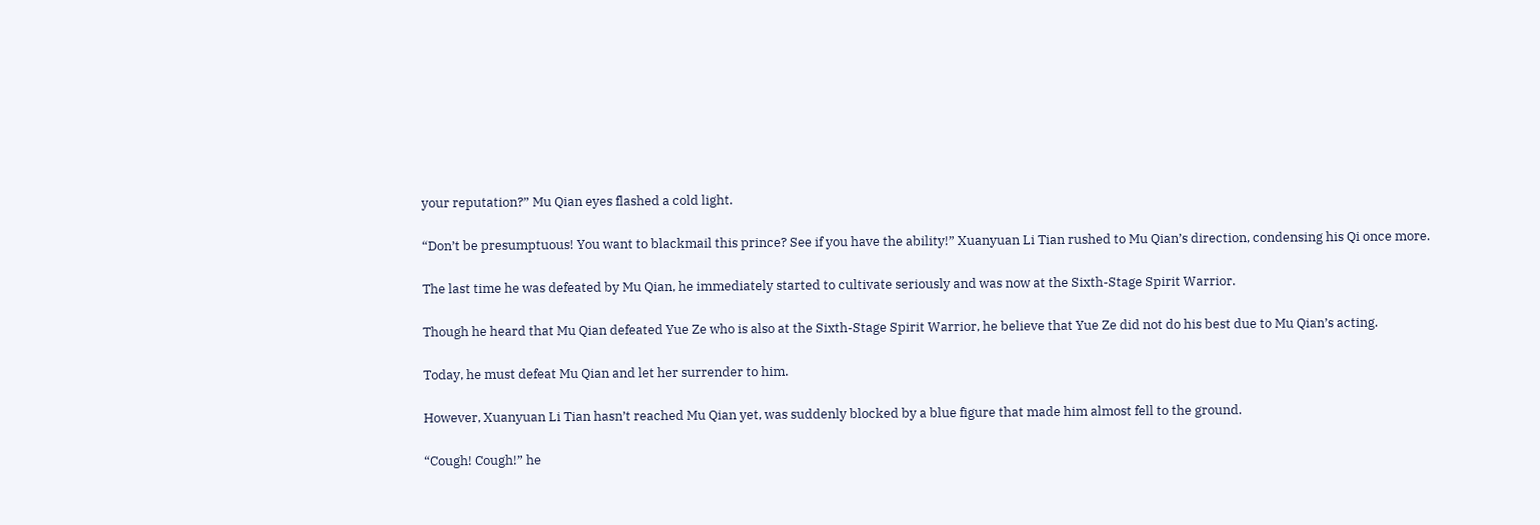your reputation?” Mu Qian eyes flashed a cold light.

“Don’t be presumptuous! You want to blackmail this prince? See if you have the ability!” Xuanyuan Li Tian rushed to Mu Qian’s direction, condensing his Qi once more.

The last time he was defeated by Mu Qian, he immediately started to cultivate seriously and was now at the Sixth-Stage Spirit Warrior.

Though he heard that Mu Qian defeated Yue Ze who is also at the Sixth-Stage Spirit Warrior, he believe that Yue Ze did not do his best due to Mu Qian’s acting.

Today, he must defeat Mu Qian and let her surrender to him.

However, Xuanyuan Li Tian hasn’t reached Mu Qian yet, was suddenly blocked by a blue figure that made him almost fell to the ground.

“Cough! Cough!” he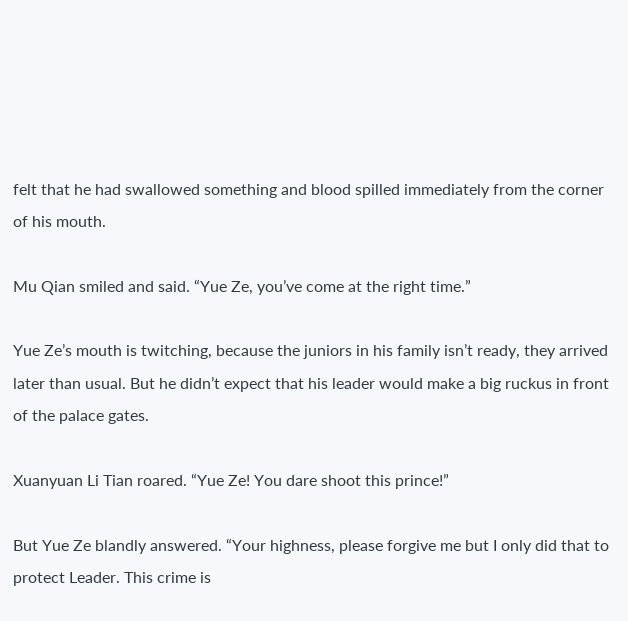felt that he had swallowed something and blood spilled immediately from the corner of his mouth.

Mu Qian smiled and said. “Yue Ze, you’ve come at the right time.”

Yue Ze’s mouth is twitching, because the juniors in his family isn’t ready, they arrived later than usual. But he didn’t expect that his leader would make a big ruckus in front of the palace gates.

Xuanyuan Li Tian roared. “Yue Ze! You dare shoot this prince!”

But Yue Ze blandly answered. “Your highness, please forgive me but I only did that to protect Leader. This crime is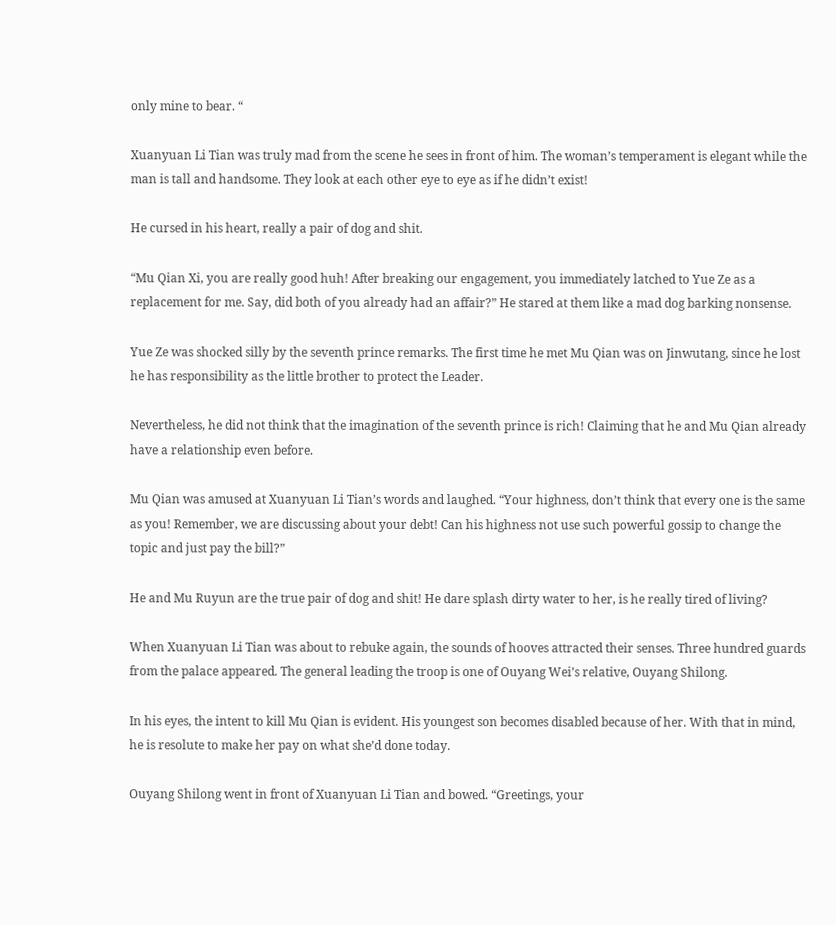only mine to bear. “

Xuanyuan Li Tian was truly mad from the scene he sees in front of him. The woman’s temperament is elegant while the man is tall and handsome. They look at each other eye to eye as if he didn’t exist!

He cursed in his heart, really a pair of dog and shit.

“Mu Qian Xi, you are really good huh! After breaking our engagement, you immediately latched to Yue Ze as a replacement for me. Say, did both of you already had an affair?” He stared at them like a mad dog barking nonsense.

Yue Ze was shocked silly by the seventh prince remarks. The first time he met Mu Qian was on Jinwutang, since he lost he has responsibility as the little brother to protect the Leader.

Nevertheless, he did not think that the imagination of the seventh prince is rich! Claiming that he and Mu Qian already have a relationship even before.

Mu Qian was amused at Xuanyuan Li Tian’s words and laughed. “Your highness, don’t think that every one is the same as you! Remember, we are discussing about your debt! Can his highness not use such powerful gossip to change the topic and just pay the bill?”

He and Mu Ruyun are the true pair of dog and shit! He dare splash dirty water to her, is he really tired of living?

When Xuanyuan Li Tian was about to rebuke again, the sounds of hooves attracted their senses. Three hundred guards from the palace appeared. The general leading the troop is one of Ouyang Wei’s relative, Ouyang Shilong.

In his eyes, the intent to kill Mu Qian is evident. His youngest son becomes disabled because of her. With that in mind, he is resolute to make her pay on what she’d done today.

Ouyang Shilong went in front of Xuanyuan Li Tian and bowed. “Greetings, your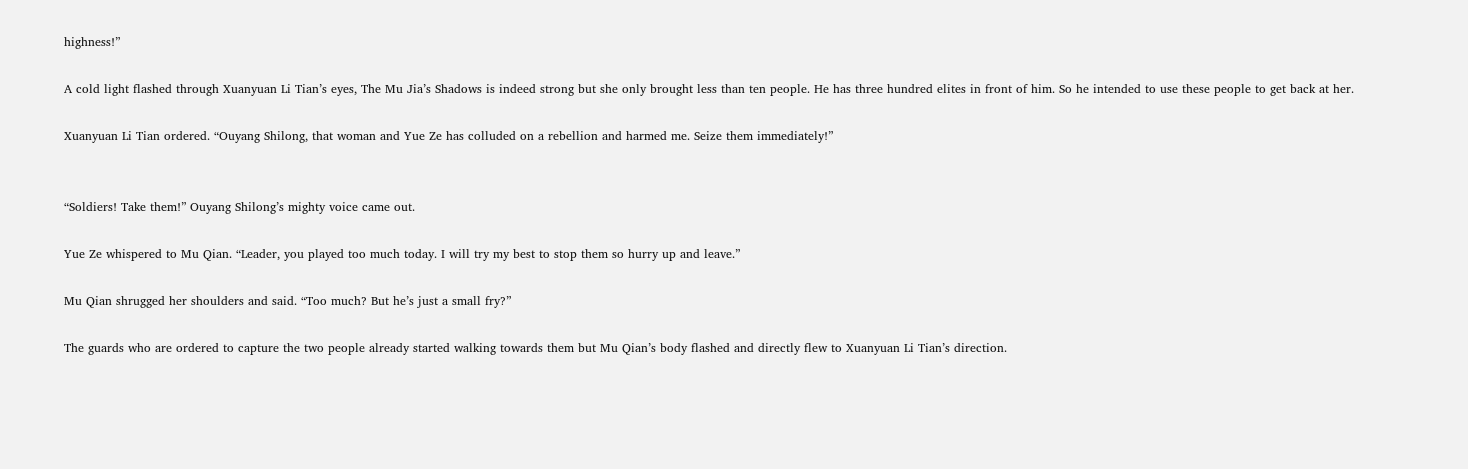highness!”

A cold light flashed through Xuanyuan Li Tian’s eyes, The Mu Jia’s Shadows is indeed strong but she only brought less than ten people. He has three hundred elites in front of him. So he intended to use these people to get back at her.

Xuanyuan Li Tian ordered. “Ouyang Shilong, that woman and Yue Ze has colluded on a rebellion and harmed me. Seize them immediately!”


“Soldiers! Take them!” Ouyang Shilong’s mighty voice came out.

Yue Ze whispered to Mu Qian. “Leader, you played too much today. I will try my best to stop them so hurry up and leave.”

Mu Qian shrugged her shoulders and said. “Too much? But he’s just a small fry?”

The guards who are ordered to capture the two people already started walking towards them but Mu Qian’s body flashed and directly flew to Xuanyuan Li Tian’s direction.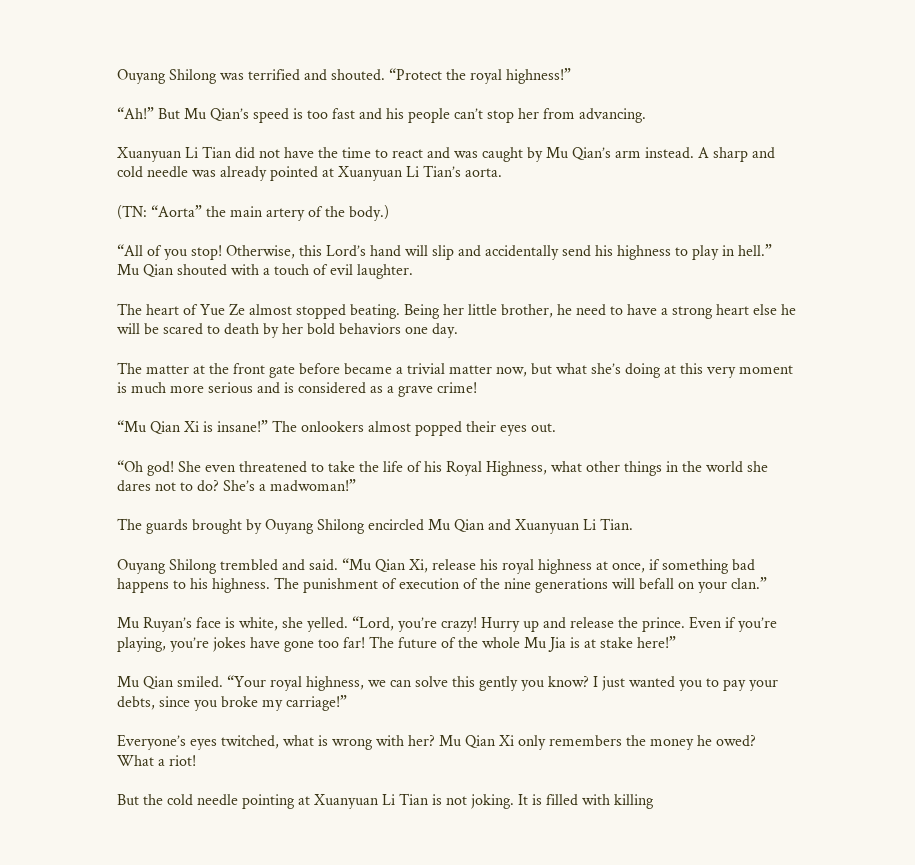Ouyang Shilong was terrified and shouted. “Protect the royal highness!”

“Ah!” But Mu Qian’s speed is too fast and his people can’t stop her from advancing.

Xuanyuan Li Tian did not have the time to react and was caught by Mu Qian’s arm instead. A sharp and cold needle was already pointed at Xuanyuan Li Tian’s aorta.

(TN: “Aorta” the main artery of the body.)

“All of you stop! Otherwise, this Lord’s hand will slip and accidentally send his highness to play in hell.” Mu Qian shouted with a touch of evil laughter.

The heart of Yue Ze almost stopped beating. Being her little brother, he need to have a strong heart else he will be scared to death by her bold behaviors one day.

The matter at the front gate before became a trivial matter now, but what she’s doing at this very moment is much more serious and is considered as a grave crime!

“Mu Qian Xi is insane!” The onlookers almost popped their eyes out.

“Oh god! She even threatened to take the life of his Royal Highness, what other things in the world she dares not to do? She’s a madwoman!”

The guards brought by Ouyang Shilong encircled Mu Qian and Xuanyuan Li Tian.

Ouyang Shilong trembled and said. “Mu Qian Xi, release his royal highness at once, if something bad happens to his highness. The punishment of execution of the nine generations will befall on your clan.”

Mu Ruyan’s face is white, she yelled. “Lord, you’re crazy! Hurry up and release the prince. Even if you’re playing, you’re jokes have gone too far! The future of the whole Mu Jia is at stake here!”

Mu Qian smiled. “Your royal highness, we can solve this gently you know? I just wanted you to pay your debts, since you broke my carriage!”

Everyone’s eyes twitched, what is wrong with her? Mu Qian Xi only remembers the money he owed? What a riot!

But the cold needle pointing at Xuanyuan Li Tian is not joking. It is filled with killing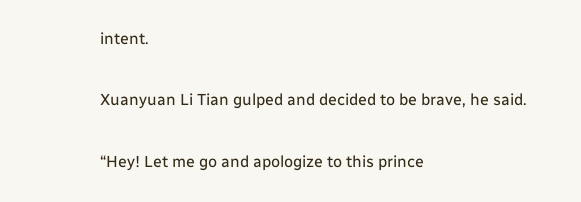intent.

Xuanyuan Li Tian gulped and decided to be brave, he said.

“Hey! Let me go and apologize to this prince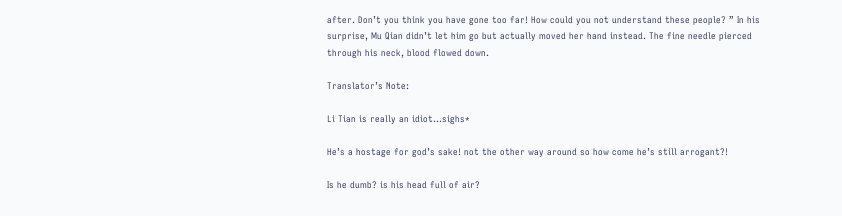after. Don’t you think you have gone too far! How could you not understand these people? ” In his surprise, Mu Qian didn’t let him go but actually moved her hand instead. The fine needle pierced through his neck, blood flowed down.

Translator’s Note:

Li Tian is really an idiot…sighs*

He’s a hostage for god’s sake! not the other way around so how come he’s still arrogant?!

Is he dumb? is his head full of air?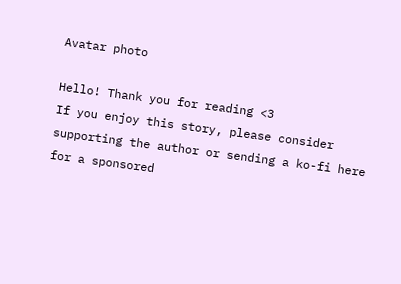Avatar photo

Hello! Thank you for reading <3
If you enjoy this story, please consider supporting the author or sending a ko-fi here for a sponsored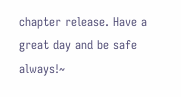chapter release. Have a great day and be safe always!~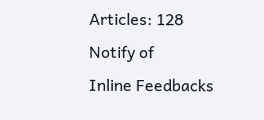Articles: 128
Notify of
Inline Feedbacks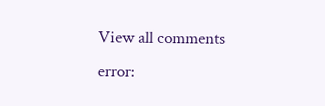View all comments
error: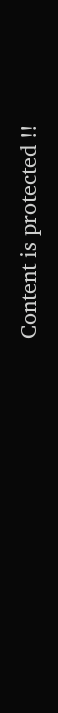Content is protected !!